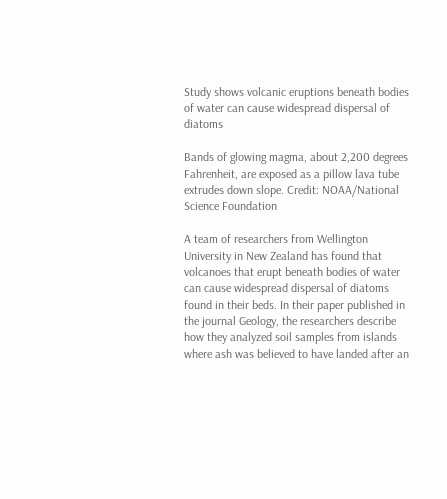Study shows volcanic eruptions beneath bodies of water can cause widespread dispersal of diatoms

Bands of glowing magma, about 2,200 degrees Fahrenheit, are exposed as a pillow lava tube extrudes down slope. Credit: NOAA/National Science Foundation

A team of researchers from Wellington University in New Zealand has found that volcanoes that erupt beneath bodies of water can cause widespread dispersal of diatoms found in their beds. In their paper published in the journal Geology, the researchers describe how they analyzed soil samples from islands where ash was believed to have landed after an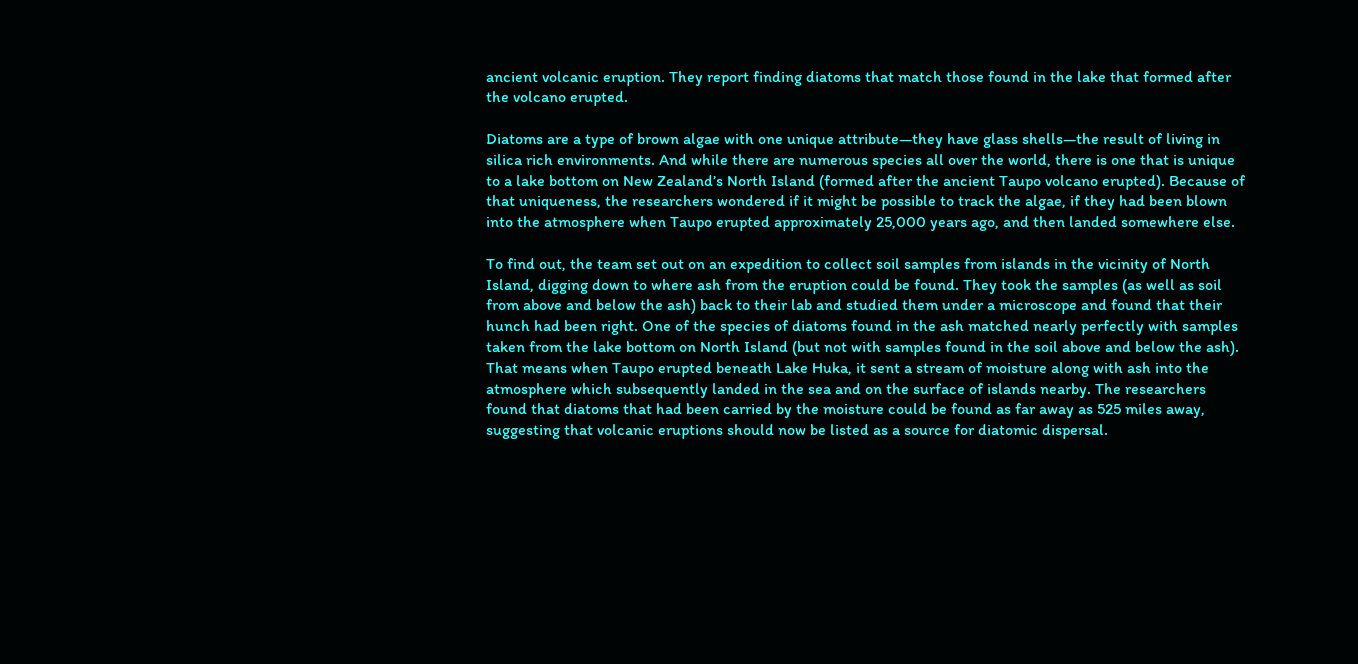ancient volcanic eruption. They report finding diatoms that match those found in the lake that formed after the volcano erupted.

Diatoms are a type of brown algae with one unique attribute—they have glass shells—the result of living in silica rich environments. And while there are numerous species all over the world, there is one that is unique to a lake bottom on New Zealand’s North Island (formed after the ancient Taupo volcano erupted). Because of that uniqueness, the researchers wondered if it might be possible to track the algae, if they had been blown into the atmosphere when Taupo erupted approximately 25,000 years ago, and then landed somewhere else.

To find out, the team set out on an expedition to collect soil samples from islands in the vicinity of North Island, digging down to where ash from the eruption could be found. They took the samples (as well as soil from above and below the ash) back to their lab and studied them under a microscope and found that their hunch had been right. One of the species of diatoms found in the ash matched nearly perfectly with samples taken from the lake bottom on North Island (but not with samples found in the soil above and below the ash). That means when Taupo erupted beneath Lake Huka, it sent a stream of moisture along with ash into the atmosphere which subsequently landed in the sea and on the surface of islands nearby. The researchers found that diatoms that had been carried by the moisture could be found as far away as 525 miles away, suggesting that volcanic eruptions should now be listed as a source for diatomic dispersal.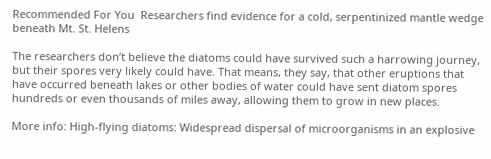Recommended For You  Researchers find evidence for a cold, serpentinized mantle wedge beneath Mt. St. Helens

The researchers don’t believe the diatoms could have survived such a harrowing journey, but their spores very likely could have. That means, they say, that other eruptions that have occurred beneath lakes or other bodies of water could have sent diatom spores hundreds or even thousands of miles away, allowing them to grow in new places.

More info: High-flying diatoms: Widespread dispersal of microorganisms in an explosive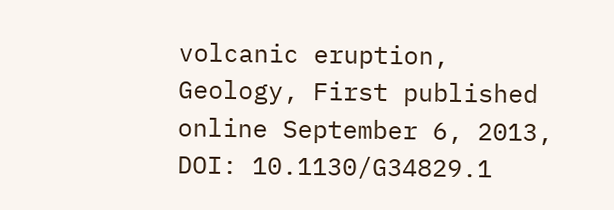volcanic eruption, Geology, First published online September 6, 2013, DOI: 10.1130/G34829.1